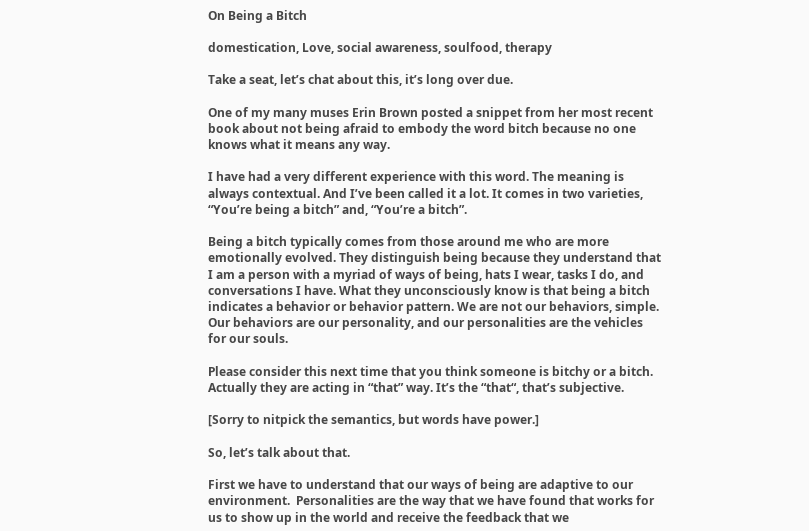On Being a Bitch

domestication, Love, social awareness, soulfood, therapy

Take a seat, let’s chat about this, it’s long over due.

One of my many muses Erin Brown posted a snippet from her most recent book about not being afraid to embody the word bitch because no one knows what it means any way.

I have had a very different experience with this word. The meaning is always contextual. And I’ve been called it a lot. It comes in two varieties, “You’re being a bitch” and, “You’re a bitch”.

Being a bitch typically comes from those around me who are more emotionally evolved. They distinguish being because they understand that I am a person with a myriad of ways of being, hats I wear, tasks I do, and conversations I have. What they unconsciously know is that being a bitch indicates a behavior or behavior pattern. We are not our behaviors, simple. Our behaviors are our personality, and our personalities are the vehicles for our souls.

Please consider this next time that you think someone is bitchy or a bitch. Actually they are acting in “that” way. It’s the “that“, that’s subjective.

[Sorry to nitpick the semantics, but words have power.]

So, let’s talk about that.

First we have to understand that our ways of being are adaptive to our environment.  Personalities are the way that we have found that works for us to show up in the world and receive the feedback that we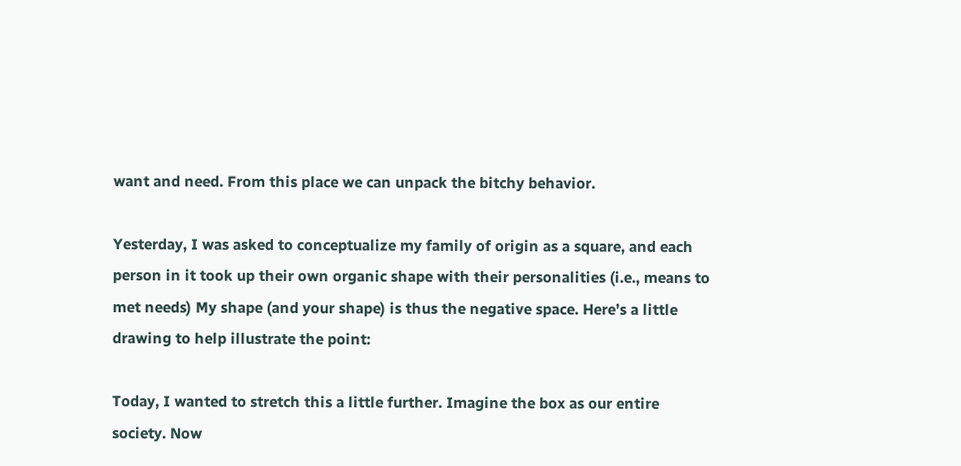want and need. From this place we can unpack the bitchy behavior.

Yesterday, I was asked to conceptualize my family of origin as a square, and each person in it took up their own organic shape with their personalities (i.e., means to met needs) My shape (and your shape) is thus the negative space. Here’s a little drawing to help illustrate the point:

Today, I wanted to stretch this a little further. Imagine the box as our entire society. Now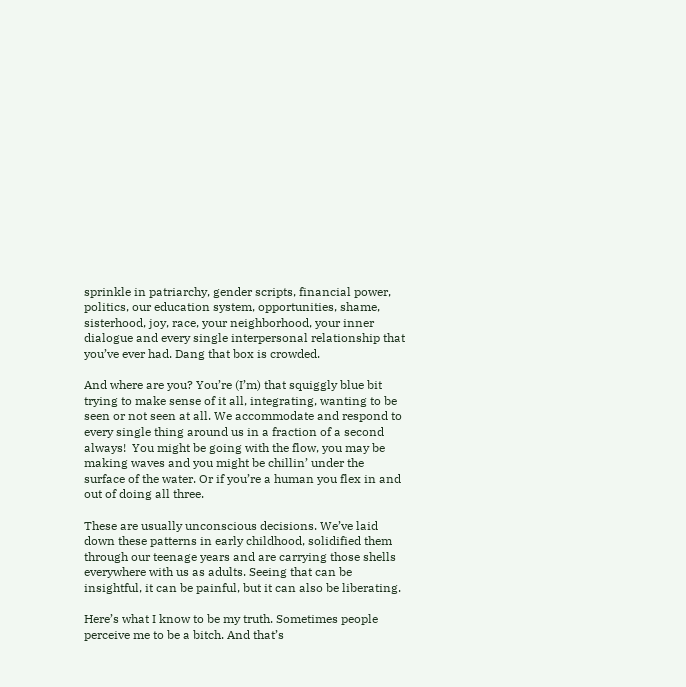sprinkle in patriarchy, gender scripts, financial power, politics, our education system, opportunities, shame, sisterhood, joy, race, your neighborhood, your inner dialogue and every single interpersonal relationship that you’ve ever had. Dang that box is crowded.

And where are you? You’re (I’m) that squiggly blue bit trying to make sense of it all, integrating, wanting to be seen or not seen at all. We accommodate and respond to every single thing around us in a fraction of a second always!  You might be going with the flow, you may be making waves and you might be chillin’ under the surface of the water. Or if you’re a human you flex in and out of doing all three.

These are usually unconscious decisions. We’ve laid down these patterns in early childhood, solidified them through our teenage years and are carrying those shells everywhere with us as adults. Seeing that can be insightful, it can be painful, but it can also be liberating.

Here’s what I know to be my truth. Sometimes people perceive me to be a bitch. And that’s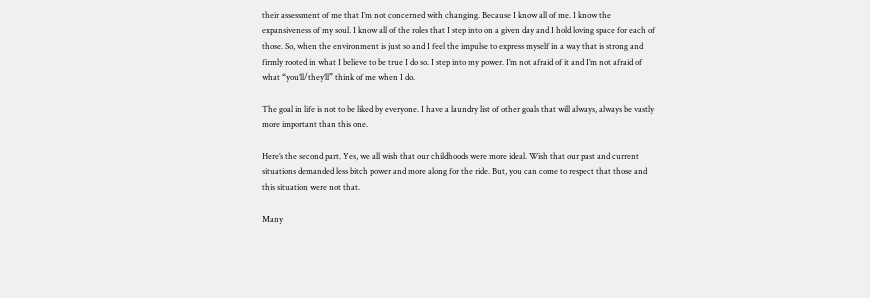their assessment of me that I’m not concerned with changing. Because I know all of me. I know the expansiveness of my soul. I know all of the roles that I step into on a given day and I hold loving space for each of those. So, when the environment is just so and I feel the impulse to express myself in a way that is strong and firmly rooted in what I believe to be true I do so. I step into my power. I’m not afraid of it and I’m not afraid of what “you’ll/they’ll” think of me when I do.

The goal in life is not to be liked by everyone. I have a laundry list of other goals that will always, always be vastly more important than this one.

Here’s the second part. Yes, we all wish that our childhoods were more ideal. Wish that our past and current situations demanded less bitch power and more along for the ride. But, you can come to respect that those and this situation were not that.

Many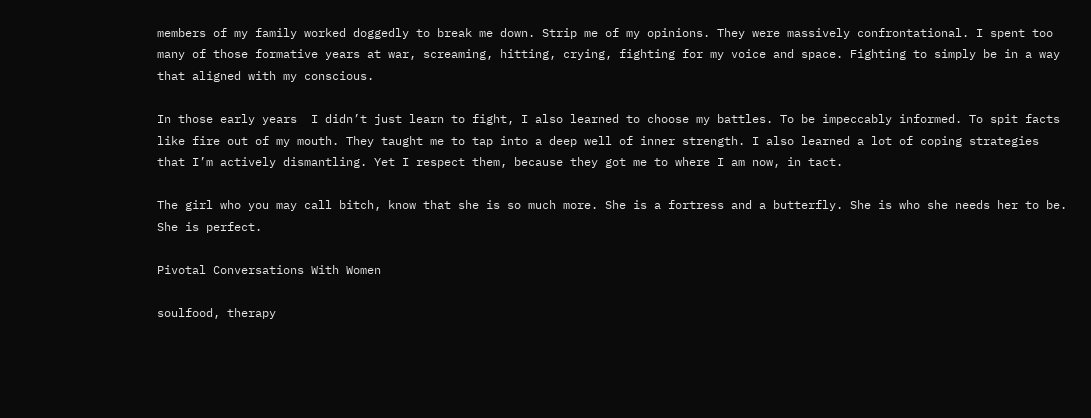members of my family worked doggedly to break me down. Strip me of my opinions. They were massively confrontational. I spent too many of those formative years at war, screaming, hitting, crying, fighting for my voice and space. Fighting to simply be in a way that aligned with my conscious.

In those early years  I didn’t just learn to fight, I also learned to choose my battles. To be impeccably informed. To spit facts like fire out of my mouth. They taught me to tap into a deep well of inner strength. I also learned a lot of coping strategies that I’m actively dismantling. Yet I respect them, because they got me to where I am now, in tact.

The girl who you may call bitch, know that she is so much more. She is a fortress and a butterfly. She is who she needs her to be. She is perfect.

Pivotal Conversations With Women

soulfood, therapy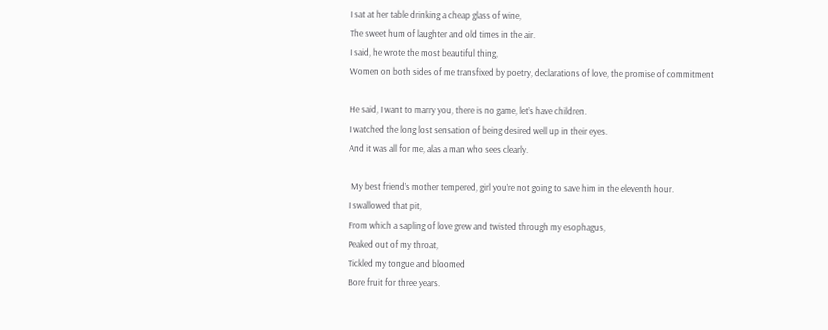I sat at her table drinking a cheap glass of wine,
The sweet hum of laughter and old times in the air.
I said, he wrote the most beautiful thing,
Women on both sides of me transfixed by poetry, declarations of love, the promise of commitment

He said, I want to marry you, there is no game, let’s have children.
I watched the long lost sensation of being desired well up in their eyes.
And it was all for me, alas a man who sees clearly.

 My best friend’s mother tempered, girl you’re not going to save him in the eleventh hour.
I swallowed that pit,
From which a sapling of love grew and twisted through my esophagus,
Peaked out of my throat,
Tickled my tongue and bloomed
Bore fruit for three years.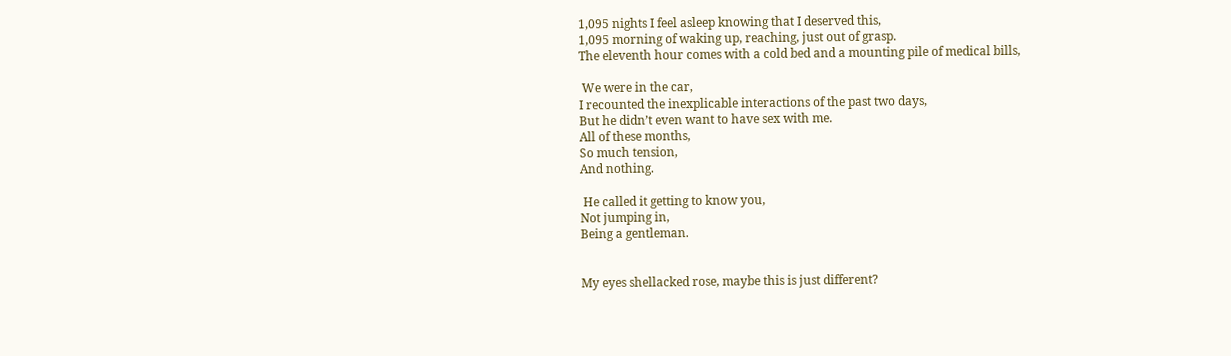1,095 nights I feel asleep knowing that I deserved this,
1,095 morning of waking up, reaching, just out of grasp.
The eleventh hour comes with a cold bed and a mounting pile of medical bills,

 We were in the car,
I recounted the inexplicable interactions of the past two days,
But he didn’t even want to have sex with me.
All of these months,
So much tension,
And nothing.

 He called it getting to know you,
Not jumping in,
Being a gentleman.


My eyes shellacked rose, maybe this is just different?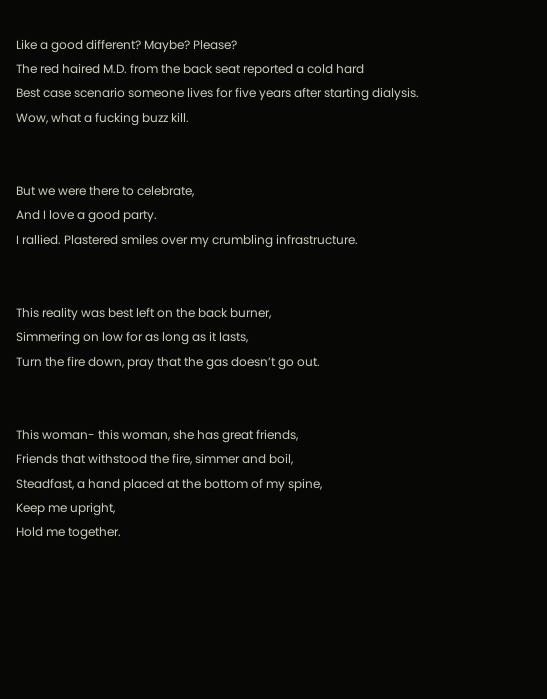Like a good different? Maybe? Please?
The red haired M.D. from the back seat reported a cold hard
Best case scenario someone lives for five years after starting dialysis.
Wow, what a fucking buzz kill.


But we were there to celebrate,
And I love a good party.
I rallied. Plastered smiles over my crumbling infrastructure.


This reality was best left on the back burner,
Simmering on low for as long as it lasts,
Turn the fire down, pray that the gas doesn’t go out.


This woman- this woman, she has great friends,
Friends that withstood the fire, simmer and boil,
Steadfast, a hand placed at the bottom of my spine,
Keep me upright,
Hold me together.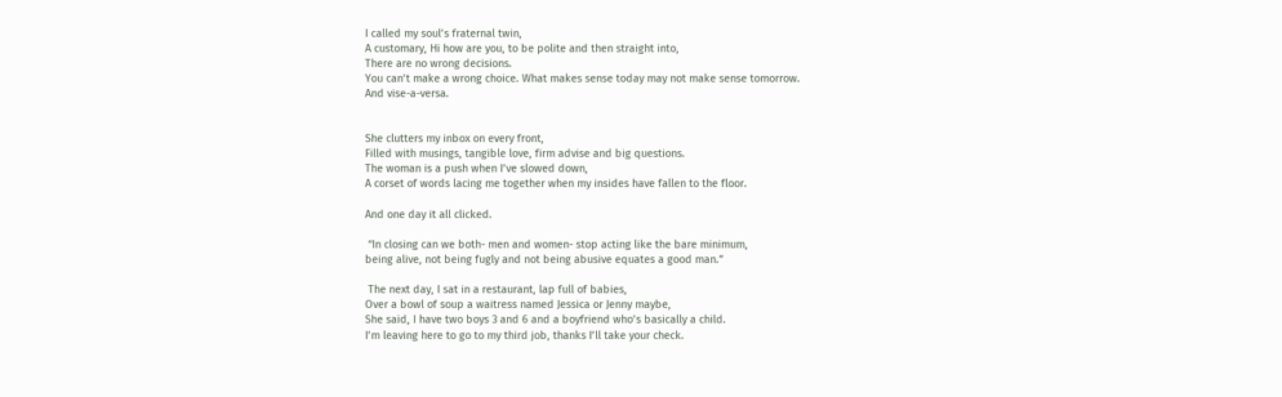I called my soul’s fraternal twin,
A customary, Hi how are you, to be polite and then straight into,
There are no wrong decisions.
You can’t make a wrong choice. What makes sense today may not make sense tomorrow.
And vise-a-versa.


She clutters my inbox on every front,
Filled with musings, tangible love, firm advise and big questions.
The woman is a push when I’ve slowed down,
A corset of words lacing me together when my insides have fallen to the floor.

And one day it all clicked.

 “In closing can we both- men and women- stop acting like the bare minimum,
being alive, not being fugly and not being abusive equates a good man.”

 The next day, I sat in a restaurant, lap full of babies,
Over a bowl of soup a waitress named Jessica or Jenny maybe,
She said, I have two boys 3 and 6 and a boyfriend who’s basically a child.
I’m leaving here to go to my third job, thanks I’ll take your check.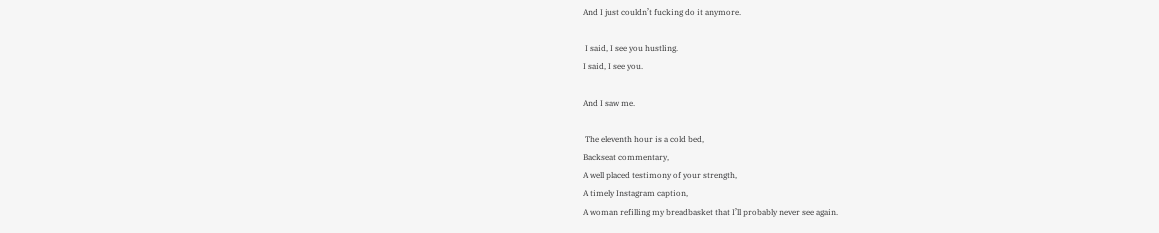And I just couldn’t fucking do it anymore.

 I said, I see you hustling.
I said, I see you.

And I saw me.

 The eleventh hour is a cold bed,
Backseat commentary,
A well placed testimony of your strength,
A timely Instagram caption,
A woman refilling my breadbasket that I’ll probably never see again.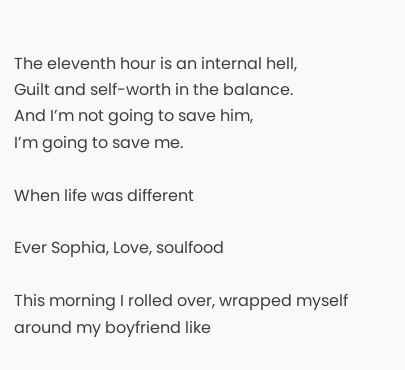The eleventh hour is an internal hell,
Guilt and self-worth in the balance.
And I’m not going to save him,
I’m going to save me.

When life was different

Ever Sophia, Love, soulfood

This morning I rolled over, wrapped myself around my boyfriend like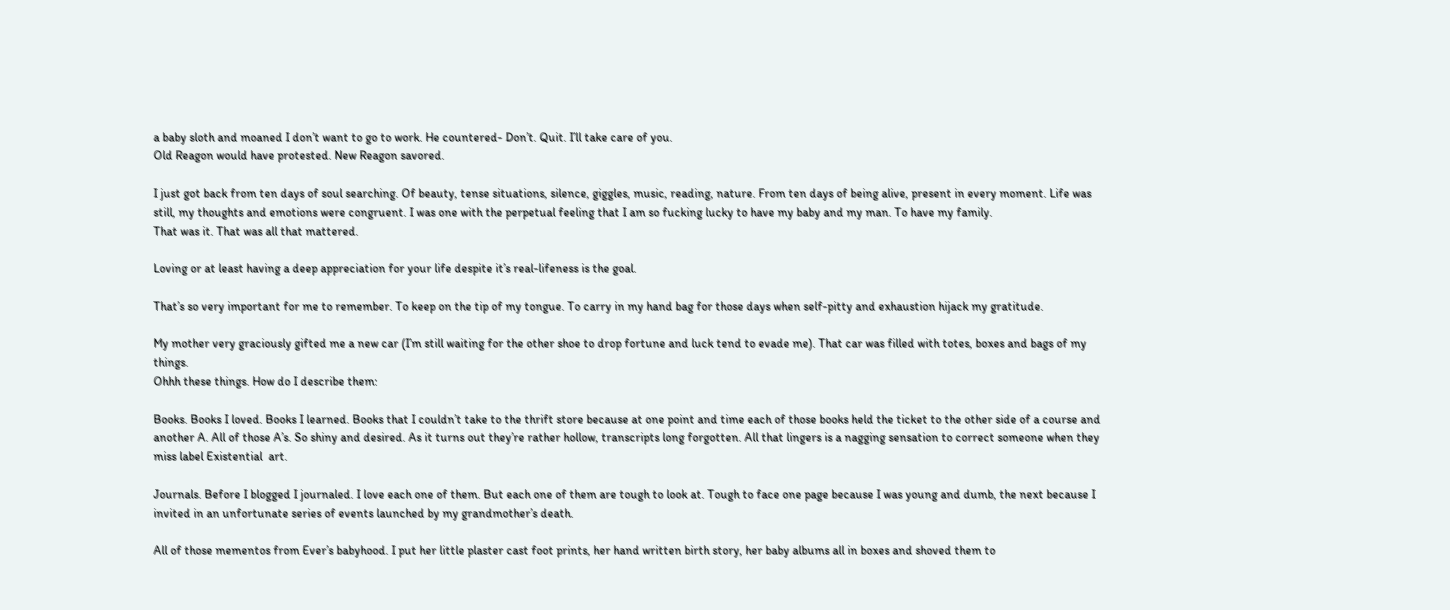a baby sloth and moaned I don’t want to go to work. He countered- Don’t. Quit. I’ll take care of you.
Old Reagon would have protested. New Reagon savored.

I just got back from ten days of soul searching. Of beauty, tense situations, silence, giggles, music, reading, nature. From ten days of being alive, present in every moment. Life was still, my thoughts and emotions were congruent. I was one with the perpetual feeling that I am so fucking lucky to have my baby and my man. To have my family.
That was it. That was all that mattered.

Loving or at least having a deep appreciation for your life despite it’s real-lifeness is the goal.

That’s so very important for me to remember. To keep on the tip of my tongue. To carry in my hand bag for those days when self-pitty and exhaustion hijack my gratitude.

My mother very graciously gifted me a new car (I’m still waiting for the other shoe to drop fortune and luck tend to evade me). That car was filled with totes, boxes and bags of my things.
Ohhh these things. How do I describe them:

Books. Books I loved. Books I learned. Books that I couldn’t take to the thrift store because at one point and time each of those books held the ticket to the other side of a course and another A. All of those A’s. So shiny and desired. As it turns out they’re rather hollow, transcripts long forgotten. All that lingers is a nagging sensation to correct someone when they miss label Existential  art.

Journals. Before I blogged I journaled. I love each one of them. But each one of them are tough to look at. Tough to face one page because I was young and dumb, the next because I invited in an unfortunate series of events launched by my grandmother’s death.

All of those mementos from Ever’s babyhood. I put her little plaster cast foot prints, her hand written birth story, her baby albums all in boxes and shoved them to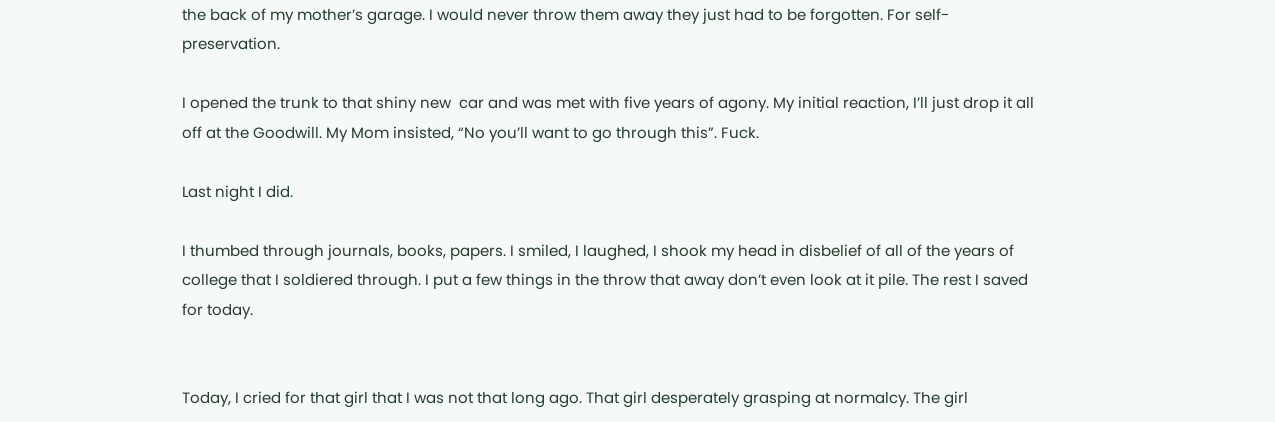the back of my mother’s garage. I would never throw them away they just had to be forgotten. For self-preservation.

I opened the trunk to that shiny new  car and was met with five years of agony. My initial reaction, I’ll just drop it all off at the Goodwill. My Mom insisted, “No you’ll want to go through this”. Fuck.

Last night I did.

I thumbed through journals, books, papers. I smiled, I laughed, I shook my head in disbelief of all of the years of college that I soldiered through. I put a few things in the throw that away don’t even look at it pile. The rest I saved for today.


Today, I cried for that girl that I was not that long ago. That girl desperately grasping at normalcy. The girl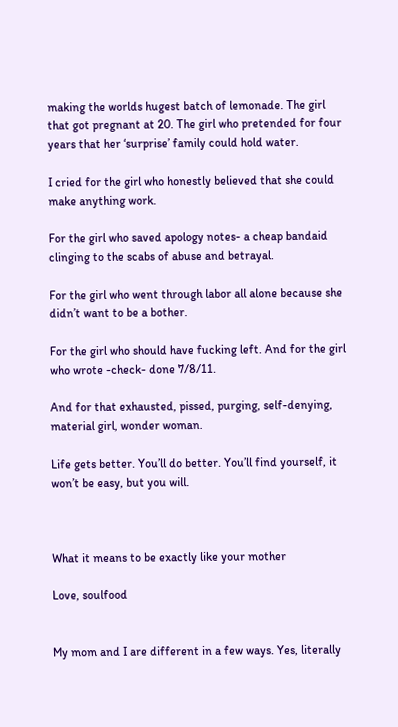making the worlds hugest batch of lemonade. The girl that got pregnant at 20. The girl who pretended for four years that her ‘surprise’ family could hold water.

I cried for the girl who honestly believed that she could make anything work.

For the girl who saved apology notes- a cheap bandaid clinging to the scabs of abuse and betrayal.

For the girl who went through labor all alone because she didn’t want to be a bother.

For the girl who should have fucking left. And for the girl who wrote -check- done 7/8/11.

And for that exhausted, pissed, purging, self-denying, material girl, wonder woman.

Life gets better. You’ll do better. You’ll find yourself, it won’t be easy, but you will.



What it means to be exactly like your mother

Love, soulfood


My mom and I are different in a few ways. Yes, literally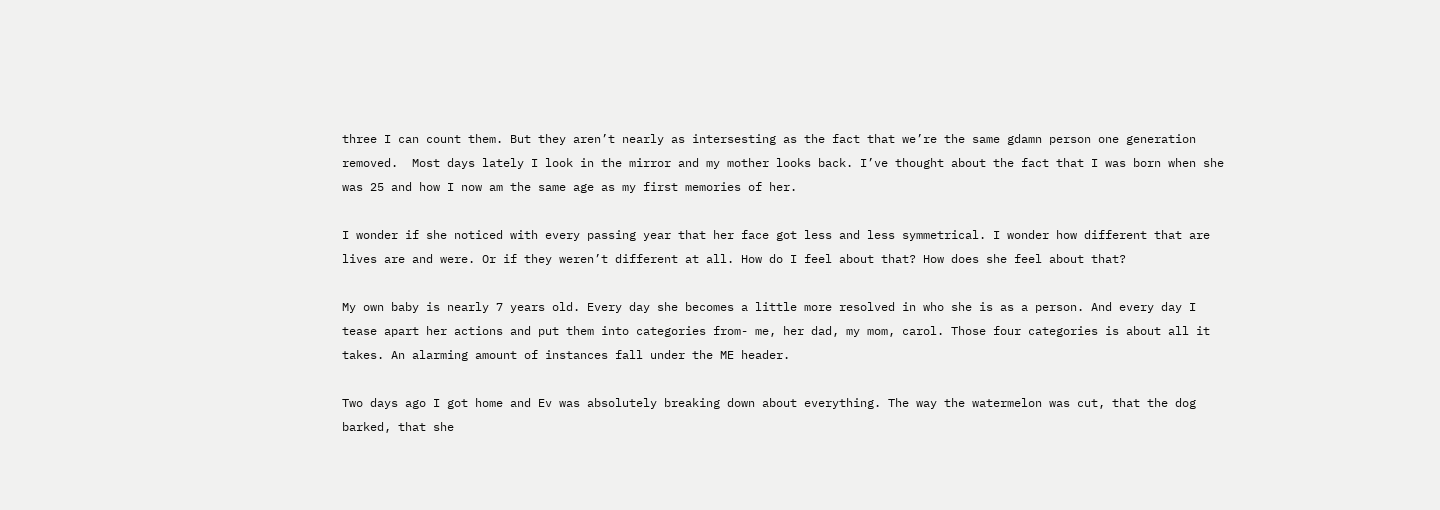three I can count them. But they aren’t nearly as intersesting as the fact that we’re the same gdamn person one generation removed.  Most days lately I look in the mirror and my mother looks back. I’ve thought about the fact that I was born when she was 25 and how I now am the same age as my first memories of her.

I wonder if she noticed with every passing year that her face got less and less symmetrical. I wonder how different that are lives are and were. Or if they weren’t different at all. How do I feel about that? How does she feel about that?

My own baby is nearly 7 years old. Every day she becomes a little more resolved in who she is as a person. And every day I tease apart her actions and put them into categories from- me, her dad, my mom, carol. Those four categories is about all it takes. An alarming amount of instances fall under the ME header.

Two days ago I got home and Ev was absolutely breaking down about everything. The way the watermelon was cut, that the dog barked, that she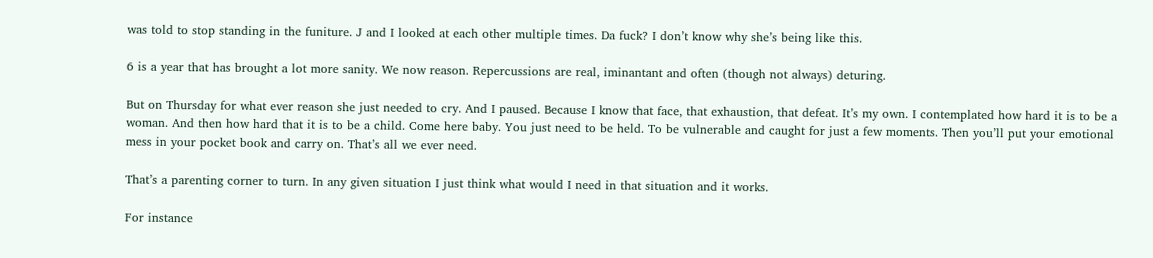was told to stop standing in the funiture. J and I looked at each other multiple times. Da fuck? I don’t know why she’s being like this.

6 is a year that has brought a lot more sanity. We now reason. Repercussions are real, iminantant and often (though not always) deturing.

But on Thursday for what ever reason she just needed to cry. And I paused. Because I know that face, that exhaustion, that defeat. It’s my own. I contemplated how hard it is to be a woman. And then how hard that it is to be a child. Come here baby. You just need to be held. To be vulnerable and caught for just a few moments. Then you’ll put your emotional mess in your pocket book and carry on. That’s all we ever need.

That’s a parenting corner to turn. In any given situation I just think what would I need in that situation and it works.

For instance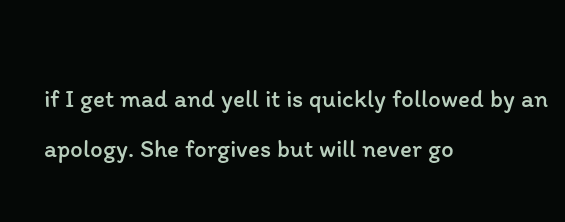if I get mad and yell it is quickly followed by an apology. She forgives but will never go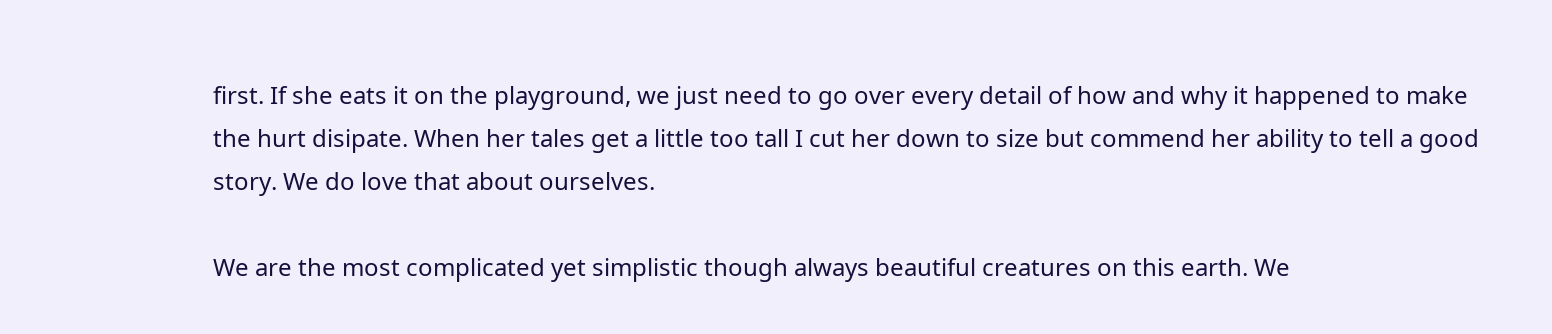first. If she eats it on the playground, we just need to go over every detail of how and why it happened to make the hurt disipate. When her tales get a little too tall I cut her down to size but commend her ability to tell a good story. We do love that about ourselves.

We are the most complicated yet simplistic though always beautiful creatures on this earth. We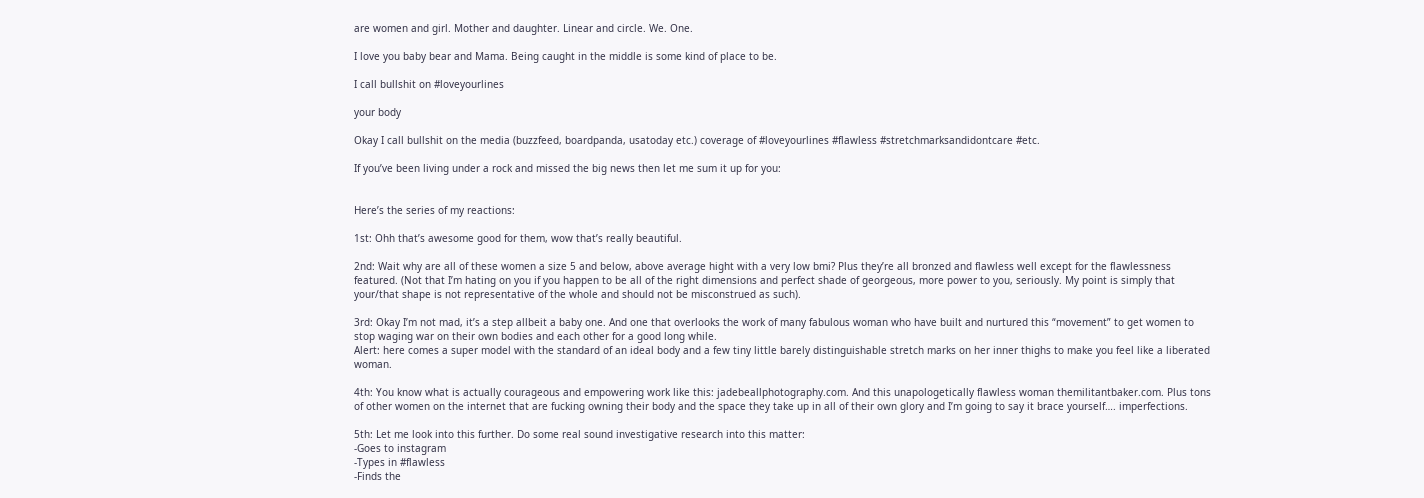are women and girl. Mother and daughter. Linear and circle. We. One.

I love you baby bear and Mama. Being caught in the middle is some kind of place to be.

I call bullshit on #loveyourlines

your body

Okay I call bullshit on the media (buzzfeed, boardpanda, usatoday etc.) coverage of #loveyourlines #flawless #stretchmarksandidontcare #etc.

If you’ve been living under a rock and missed the big news then let me sum it up for you:


Here’s the series of my reactions:

1st: Ohh that’s awesome good for them, wow that’s really beautiful.

2nd: Wait why are all of these women a size 5 and below, above average hight with a very low bmi? Plus they’re all bronzed and flawless well except for the flawlessness featured. (Not that I’m hating on you if you happen to be all of the right dimensions and perfect shade of georgeous, more power to you, seriously. My point is simply that your/that shape is not representative of the whole and should not be misconstrued as such).

3rd: Okay I’m not mad, it’s a step allbeit a baby one. And one that overlooks the work of many fabulous woman who have built and nurtured this “movement” to get women to stop waging war on their own bodies and each other for a good long while.
Alert: here comes a super model with the standard of an ideal body and a few tiny little barely distinguishable stretch marks on her inner thighs to make you feel like a liberated woman.

4th: You know what is actually courageous and empowering work like this: jadebeallphotography.com. And this unapologetically flawless woman themilitantbaker.com. Plus tons of other women on the internet that are fucking owning their body and the space they take up in all of their own glory and I’m going to say it brace yourself…. imperfections.

5th: Let me look into this further. Do some real sound investigative research into this matter:
-Goes to instagram
-Types in #flawless
-Finds the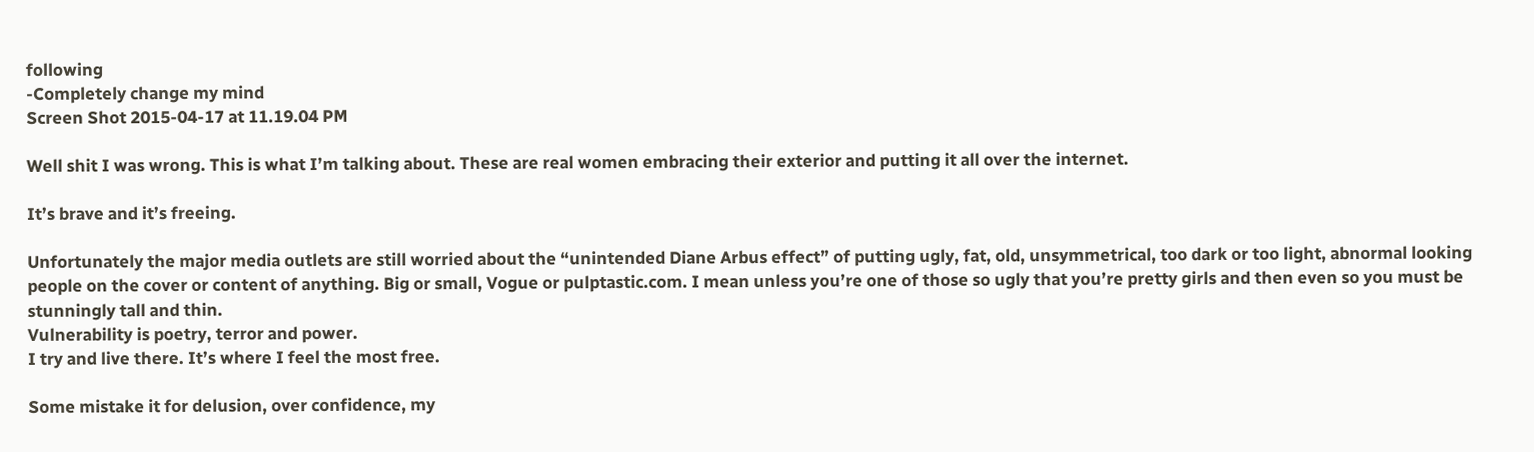following
-Completely change my mind
Screen Shot 2015-04-17 at 11.19.04 PM

Well shit I was wrong. This is what I’m talking about. These are real women embracing their exterior and putting it all over the internet.

It’s brave and it’s freeing.

Unfortunately the major media outlets are still worried about the “unintended Diane Arbus effect” of putting ugly, fat, old, unsymmetrical, too dark or too light, abnormal looking people on the cover or content of anything. Big or small, Vogue or pulptastic.com. I mean unless you’re one of those so ugly that you’re pretty girls and then even so you must be stunningly tall and thin.
Vulnerability is poetry, terror and power.
I try and live there. It’s where I feel the most free.

Some mistake it for delusion, over confidence, my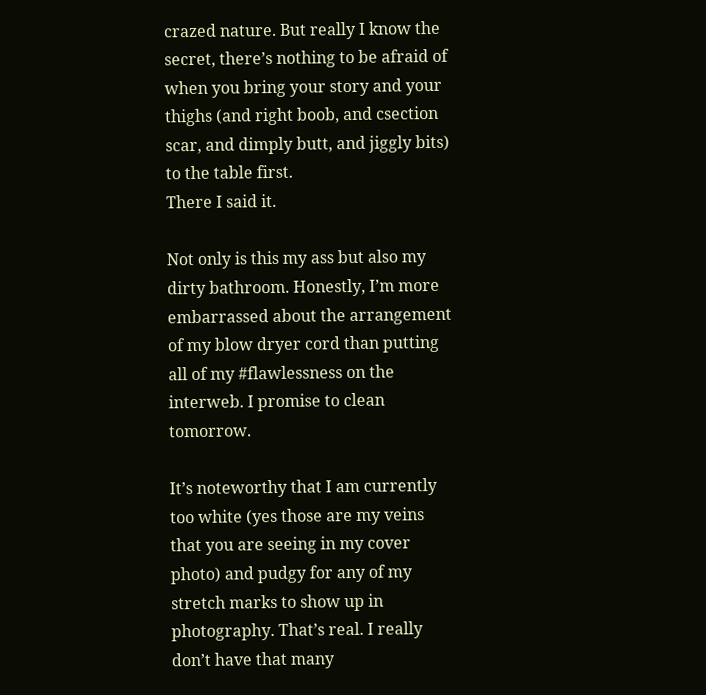crazed nature. But really I know the secret, there’s nothing to be afraid of when you bring your story and your thighs (and right boob, and csection scar, and dimply butt, and jiggly bits) to the table first.
There I said it.

Not only is this my ass but also my dirty bathroom. Honestly, I’m more embarrassed about the arrangement of my blow dryer cord than putting all of my #flawlessness on the interweb. I promise to clean tomorrow.

It’s noteworthy that I am currently too white (yes those are my veins that you are seeing in my cover photo) and pudgy for any of my stretch marks to show up in photography. That’s real. I really don’t have that many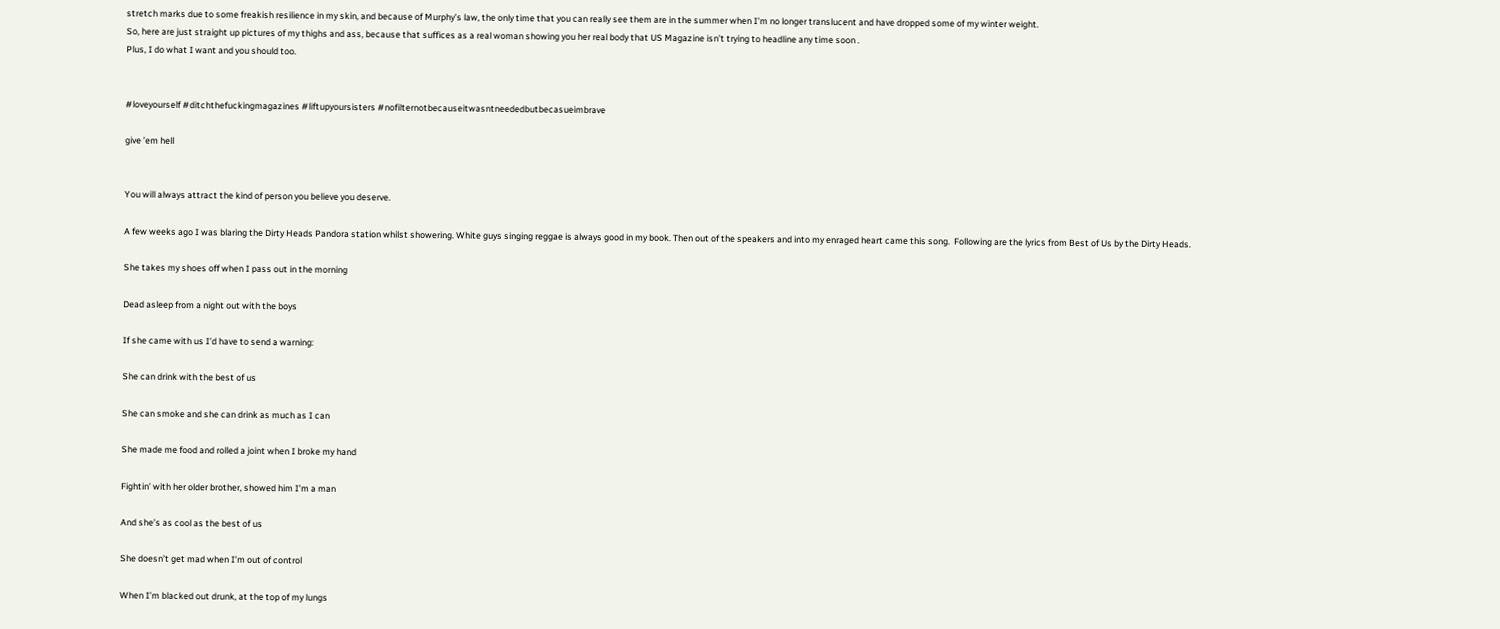stretch marks due to some freakish resilience in my skin, and because of Murphy’s law, the only time that you can really see them are in the summer when I’m no longer translucent and have dropped some of my winter weight.
So, here are just straight up pictures of my thighs and ass, because that suffices as a real woman showing you her real body that US Magazine isn’t trying to headline any time soon .
Plus, I do what I want and you should too.


#loveyourself #ditchthefuckingmagazines #liftupyoursisters #nofilternotbecauseitwasntneededbutbecasueimbrave

give ’em hell


You will always attract the kind of person you believe you deserve.

A few weeks ago I was blaring the Dirty Heads Pandora station whilst showering. White guys singing reggae is always good in my book. Then out of the speakers and into my enraged heart came this song.  Following are the lyrics from Best of Us by the Dirty Heads.

She takes my shoes off when I pass out in the morning

Dead asleep from a night out with the boys

If she came with us I’d have to send a warning:

She can drink with the best of us

She can smoke and she can drink as much as I can

She made me food and rolled a joint when I broke my hand

Fightin’ with her older brother, showed him I’m a man

And she’s as cool as the best of us

She doesn’t get mad when I’m out of control

When I’m blacked out drunk, at the top of my lungs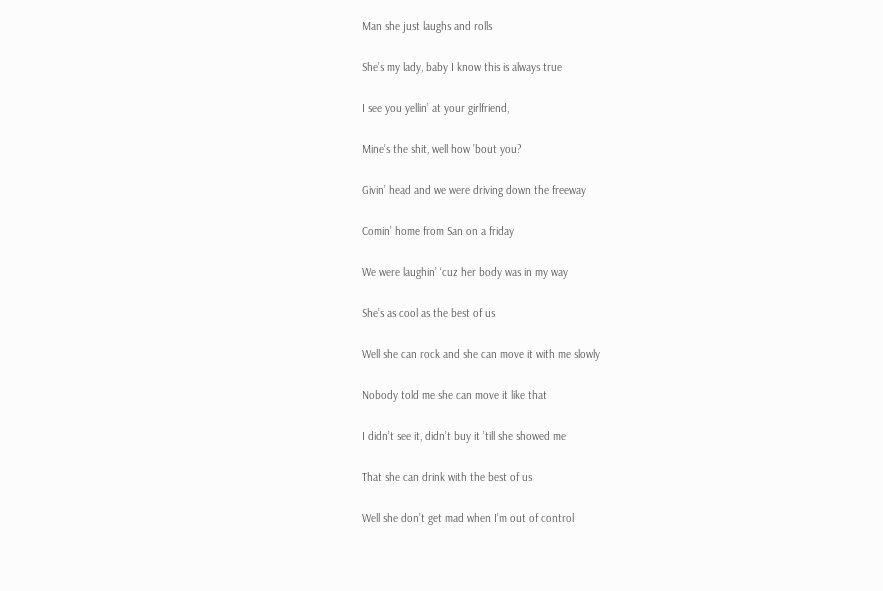Man she just laughs and rolls

She’s my lady, baby I know this is always true

I see you yellin’ at your girlfriend,

Mine’s the shit, well how ’bout you?

Givin’ head and we were driving down the freeway

Comin’ home from San on a friday

We were laughin’ ‘cuz her body was in my way

She’s as cool as the best of us

Well she can rock and she can move it with me slowly

Nobody told me she can move it like that

I didn’t see it, didn’t buy it ’till she showed me

That she can drink with the best of us

Well she don’t get mad when I’m out of control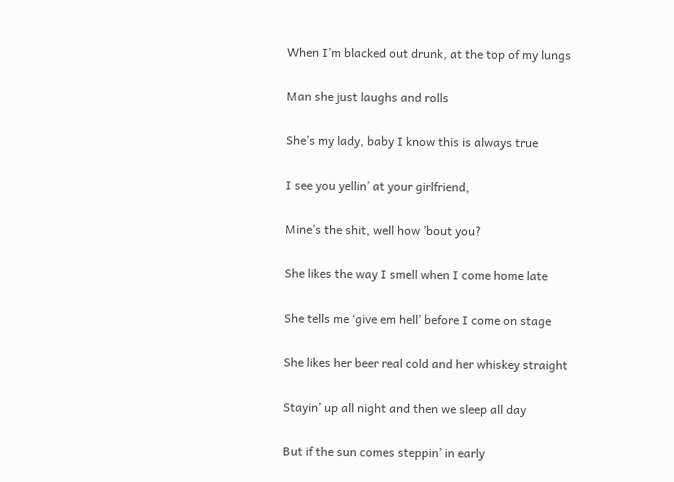When I’m blacked out drunk, at the top of my lungs

Man she just laughs and rolls

She’s my lady, baby I know this is always true

I see you yellin’ at your girlfriend,

Mine’s the shit, well how ’bout you?

She likes the way I smell when I come home late

She tells me ‘give em hell’ before I come on stage

She likes her beer real cold and her whiskey straight

Stayin’ up all night and then we sleep all day

But if the sun comes steppin’ in early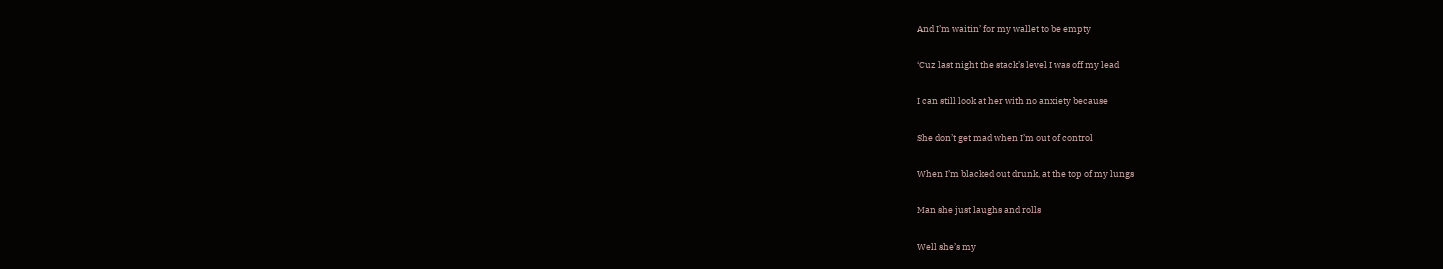And I’m waitin’ for my wallet to be empty

‘Cuz last night the stack’s level I was off my lead

I can still look at her with no anxiety because

She don’t get mad when I’m out of control

When I’m blacked out drunk, at the top of my lungs

Man she just laughs and rolls

Well she’s my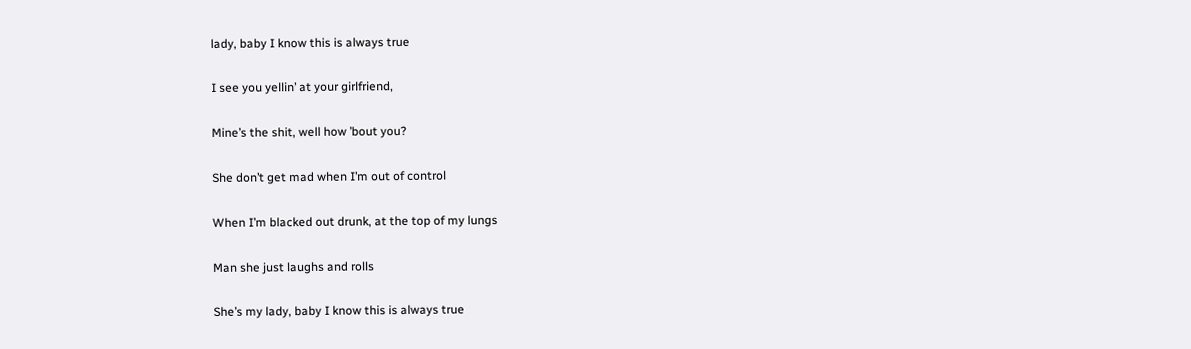lady, baby I know this is always true

I see you yellin’ at your girlfriend,

Mine’s the shit, well how ’bout you?

She don’t get mad when I’m out of control

When I’m blacked out drunk, at the top of my lungs

Man she just laughs and rolls

She’s my lady, baby I know this is always true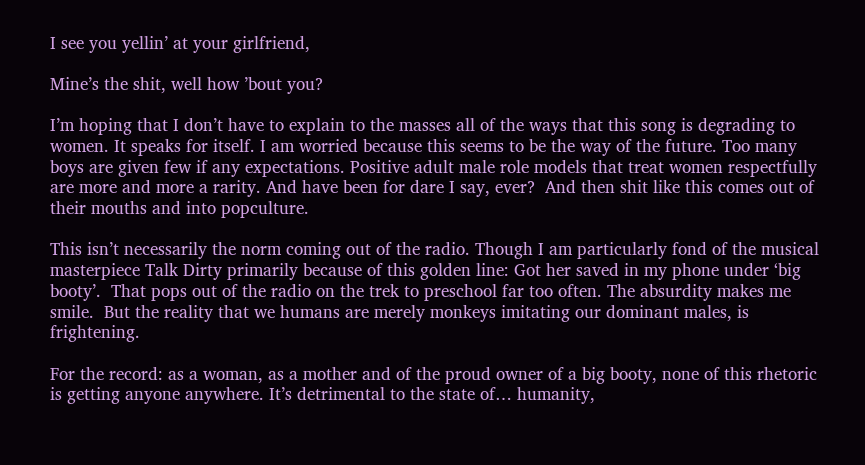I see you yellin’ at your girlfriend,

Mine’s the shit, well how ’bout you?

I’m hoping that I don’t have to explain to the masses all of the ways that this song is degrading to women. It speaks for itself. I am worried because this seems to be the way of the future. Too many boys are given few if any expectations. Positive adult male role models that treat women respectfully are more and more a rarity. And have been for dare I say, ever?  And then shit like this comes out of their mouths and into popculture.

This isn’t necessarily the norm coming out of the radio. Though I am particularly fond of the musical masterpiece Talk Dirty primarily because of this golden line: Got her saved in my phone under ‘big booty’.  That pops out of the radio on the trek to preschool far too often. The absurdity makes me smile.  But the reality that we humans are merely monkeys imitating our dominant males, is frightening.

For the record: as a woman, as a mother and of the proud owner of a big booty, none of this rhetoric is getting anyone anywhere. It’s detrimental to the state of… humanity,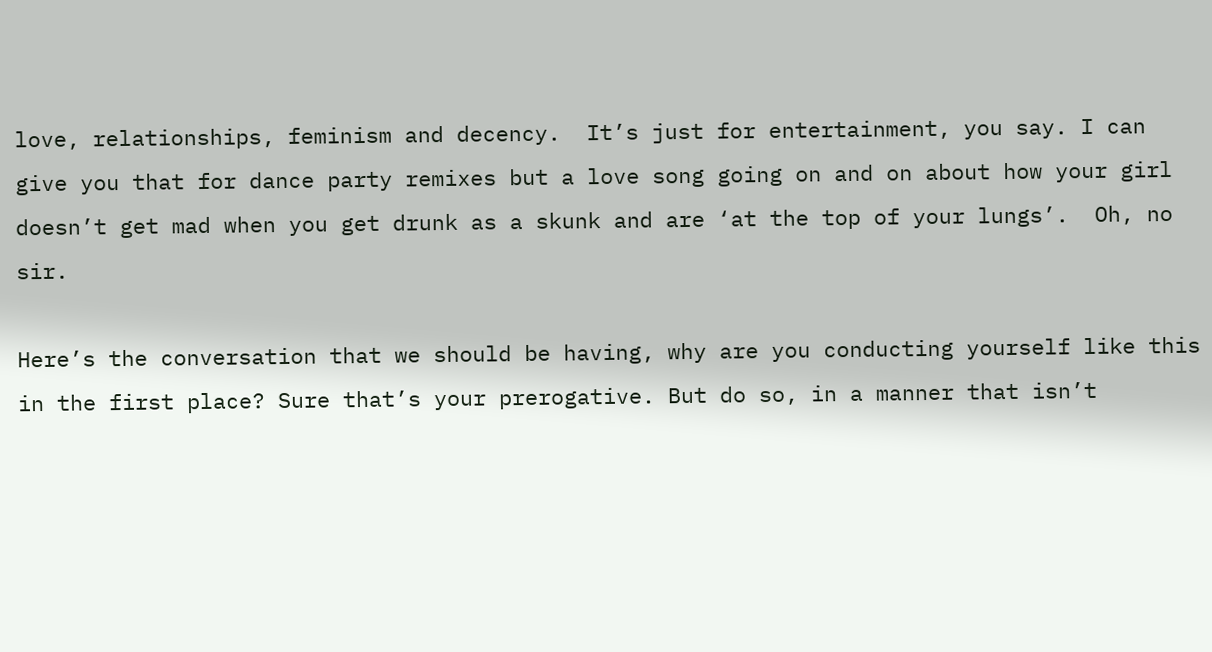love, relationships, feminism and decency.  It’s just for entertainment, you say. I can give you that for dance party remixes but a love song going on and on about how your girl doesn’t get mad when you get drunk as a skunk and are ‘at the top of your lungs’.  Oh, no sir.

Here’s the conversation that we should be having, why are you conducting yourself like this in the first place? Sure that’s your prerogative. But do so, in a manner that isn’t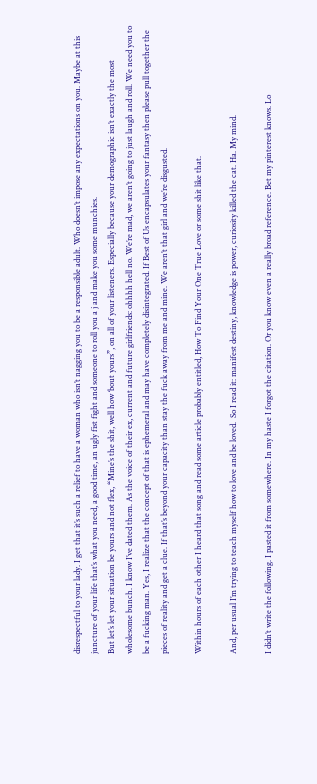disrespectful to your lady. I get that it’s such a relief to have a woman who isn’t nagging you to be a responsible adult. Who doesn’t impose any expectations on you. Maybe at this juncture of your life that’s what you need, a good time, an ugly fist fight and someone to roll you a j and make you some munchies.
But let’s let your situation be yours and not flex, “Mine’s the shit, well how ‘bout yours”, on all of your listeners. Especially because your demographic isn’t exactly the most wholesome bunch. I know I’ve dated them. As the voice of their ex, current and future girlfriends: ohhhh hell no. We’re mad, we aren’t going to just laugh and roll. We need you to be a fucking man. Yes, I realize that the concept of that is ephemeral and may have completely disintegrated. If Best of Us encapsulates your fantasy then please pull together the pieces of reality and get a clue. If that’s beyond your capacity than stay the fuck away from me and mine. We aren’t that girl and we’re disgusted.

Within hours of each other I heard that song and read some article probably entitled, How To Find Your One True Love or some shit like that.

And, per usual I’m trying to teach myself how to love and be loved.  So I read it: manifest destiny, knowledge is power, curiosity killed the cat. Ha. My mind.

I didn’t write the following. I pasted it from somewhere. In my haste I forgot the citation. Or you know even a really broad reference. Bet my pinterest knows. Lo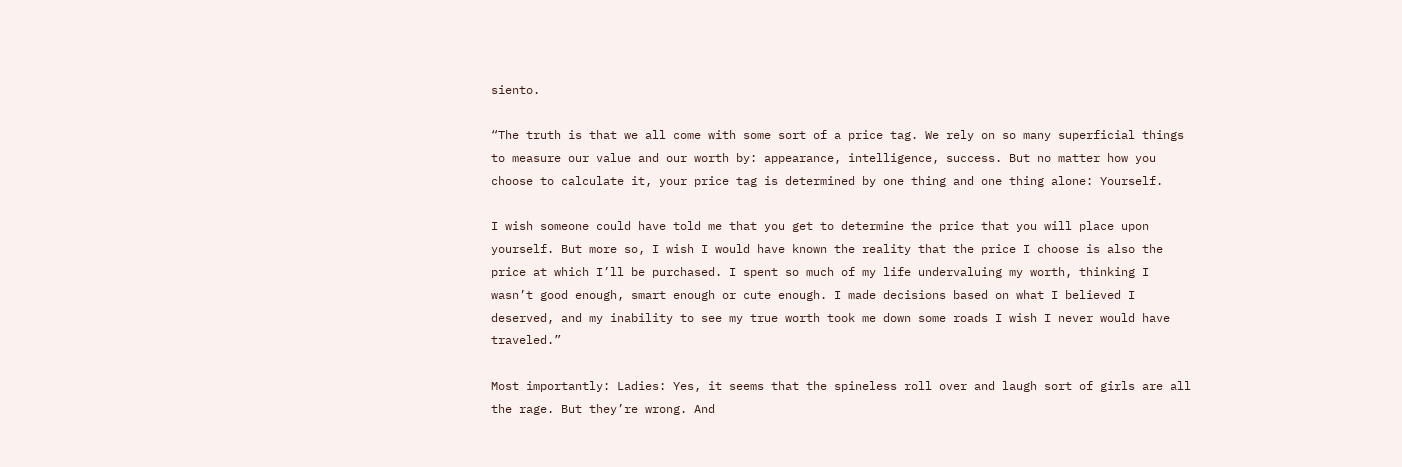siento.

“The truth is that we all come with some sort of a price tag. We rely on so many superficial things to measure our value and our worth by: appearance, intelligence, success. But no matter how you choose to calculate it, your price tag is determined by one thing and one thing alone: Yourself.

I wish someone could have told me that you get to determine the price that you will place upon yourself. But more so, I wish I would have known the reality that the price I choose is also the price at which I’ll be purchased. I spent so much of my life undervaluing my worth, thinking I wasn’t good enough, smart enough or cute enough. I made decisions based on what I believed I deserved, and my inability to see my true worth took me down some roads I wish I never would have traveled.”

Most importantly: Ladies: Yes, it seems that the spineless roll over and laugh sort of girls are all the rage. But they’re wrong. And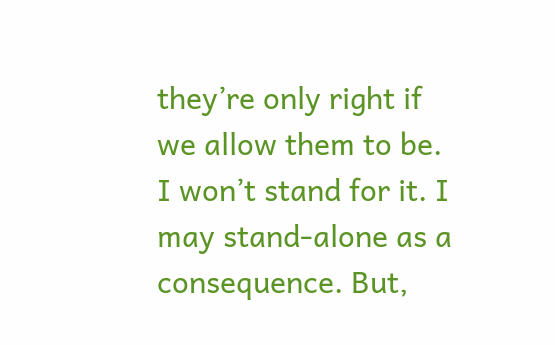they’re only right if we allow them to be. I won’t stand for it. I may stand-alone as a consequence. But,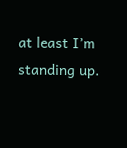at least I’m standing up.